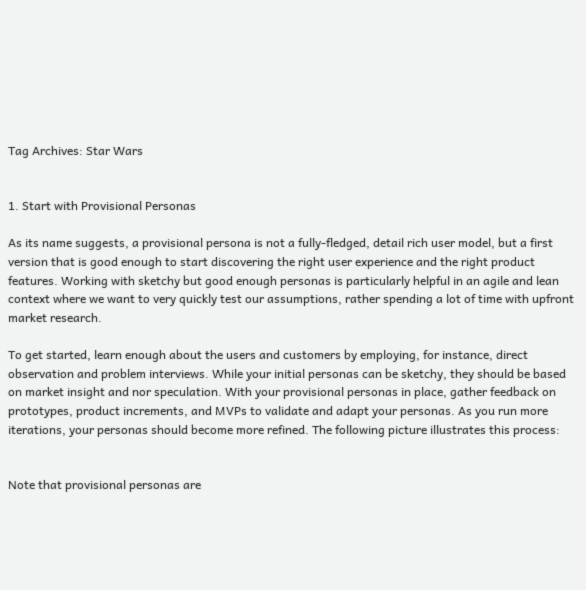Tag Archives: Star Wars


1. Start with Provisional Personas

As its name suggests, a provisional persona is not a fully-fledged, detail rich user model, but a first version that is good enough to start discovering the right user experience and the right product features. Working with sketchy but good enough personas is particularly helpful in an agile and lean context where we want to very quickly test our assumptions, rather spending a lot of time with upfront market research.

To get started, learn enough about the users and customers by employing, for instance, direct observation and problem interviews. While your initial personas can be sketchy, they should be based on market insight and nor speculation. With your provisional personas in place, gather feedback on prototypes, product increments, and MVPs to validate and adapt your personas. As you run more iterations, your personas should become more refined. The following picture illustrates this process:


Note that provisional personas are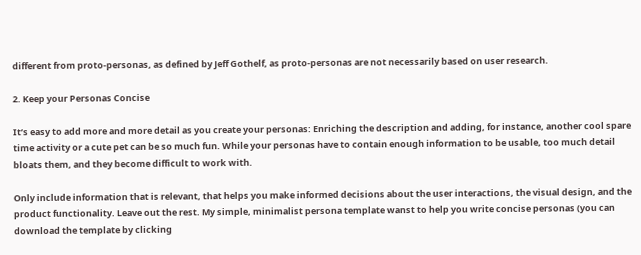different from proto-personas, as defined by Jeff Gothelf, as proto-personas are not necessarily based on user research.

2. Keep your Personas Concise

It’s easy to add more and more detail as you create your personas: Enriching the description and adding, for instance, another cool spare time activity or a cute pet can be so much fun. While your personas have to contain enough information to be usable, too much detail bloats them, and they become difficult to work with.

Only include information that is relevant, that helps you make informed decisions about the user interactions, the visual design, and the product functionality. Leave out the rest. My simple, minimalist persona template wanst to help you write concise personas (you can download the template by clicking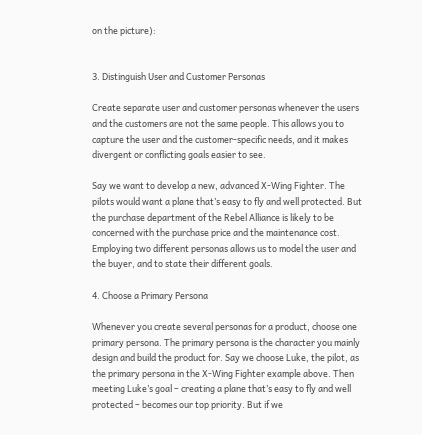on the picture):


3. Distinguish User and Customer Personas

Create separate user and customer personas whenever the users and the customers are not the same people. This allows you to capture the user and the customer-specific needs, and it makes divergent or conflicting goals easier to see.

Say we want to develop a new, advanced X-Wing Fighter. The pilots would want a plane that’s easy to fly and well protected. But the purchase department of the Rebel Alliance is likely to be concerned with the purchase price and the maintenance cost. Employing two different personas allows us to model the user and the buyer, and to state their different goals.

4. Choose a Primary Persona

Whenever you create several personas for a product, choose one primary persona. The primary persona is the character you mainly design and build the product for. Say we choose Luke, the pilot, as the primary persona in the X-Wing Fighter example above. Then meeting Luke’s goal – creating a plane that’s easy to fly and well protected – becomes our top priority. But if we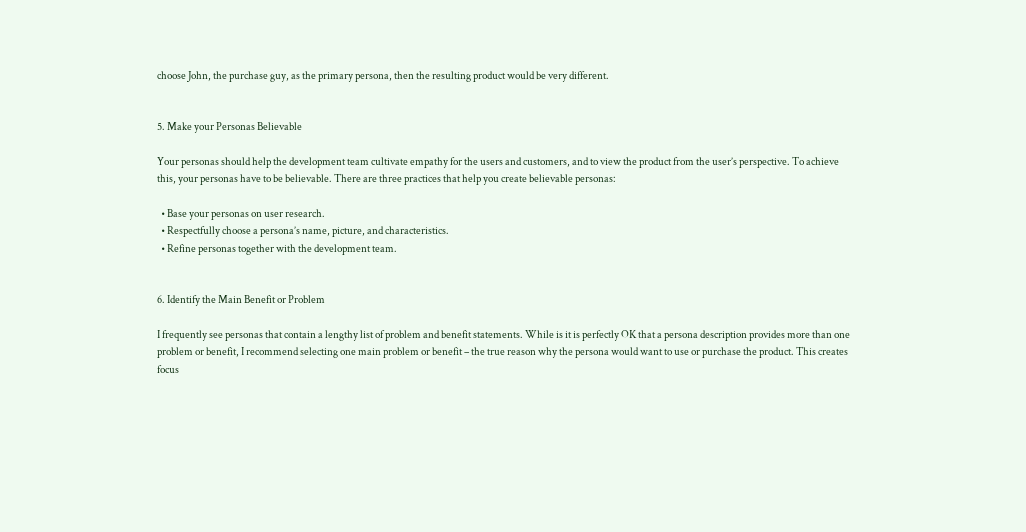choose John, the purchase guy, as the primary persona, then the resulting product would be very different.


5. Make your Personas Believable

Your personas should help the development team cultivate empathy for the users and customers, and to view the product from the user’s perspective. To achieve this, your personas have to be believable. There are three practices that help you create believable personas:

  • Base your personas on user research.
  • Respectfully choose a persona’s name, picture, and characteristics.
  • Refine personas together with the development team.


6. Identify the Main Benefit or Problem

I frequently see personas that contain a lengthy list of problem and benefit statements. While is it is perfectly OK that a persona description provides more than one problem or benefit, I recommend selecting one main problem or benefit – the true reason why the persona would want to use or purchase the product. This creates focus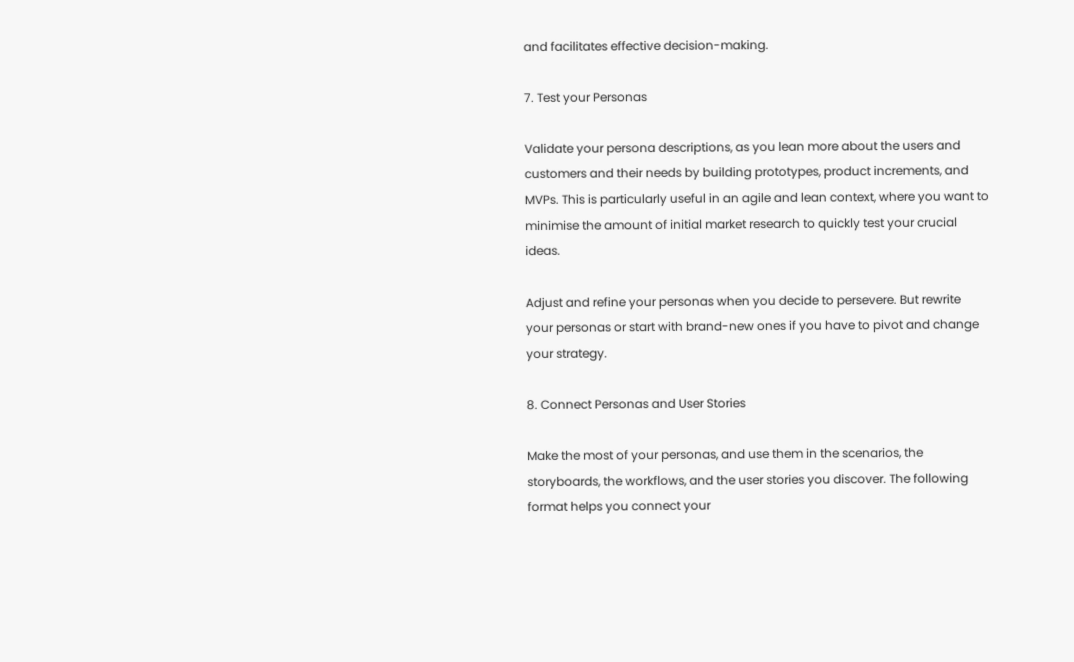and facilitates effective decision-making.

7. Test your Personas

Validate your persona descriptions, as you lean more about the users and customers and their needs by building prototypes, product increments, and MVPs. This is particularly useful in an agile and lean context, where you want to minimise the amount of initial market research to quickly test your crucial ideas.

Adjust and refine your personas when you decide to persevere. But rewrite your personas or start with brand-new ones if you have to pivot and change your strategy.

8. Connect Personas and User Stories

Make the most of your personas, and use them in the scenarios, the storyboards, the workflows, and the user stories you discover. The following format helps you connect your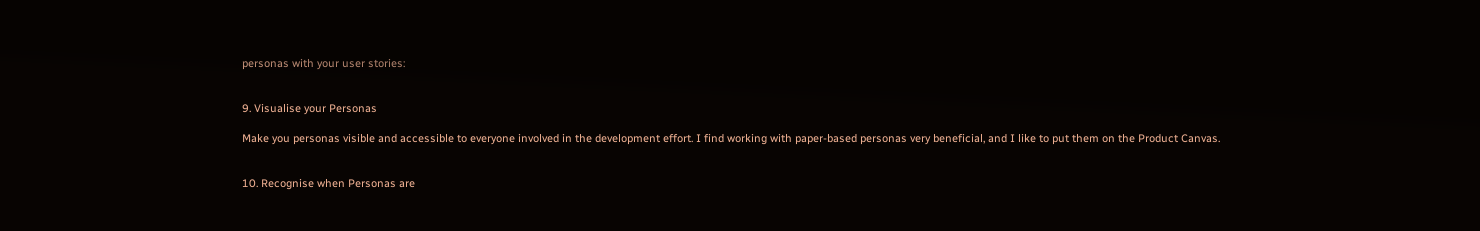personas with your user stories:


9. Visualise your Personas

Make you personas visible and accessible to everyone involved in the development effort. I find working with paper-based personas very beneficial, and I like to put them on the Product Canvas.


10. Recognise when Personas are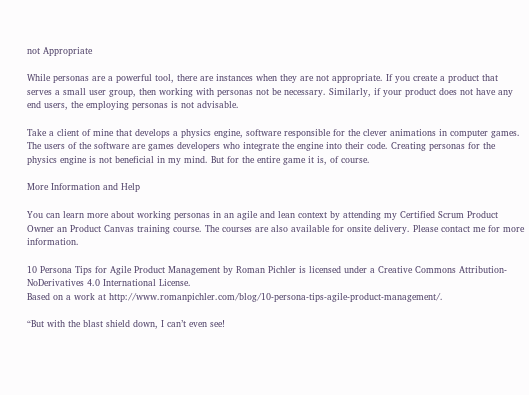not Appropriate

While personas are a powerful tool, there are instances when they are not appropriate. If you create a product that serves a small user group, then working with personas not be necessary. Similarly, if your product does not have any end users, the employing personas is not advisable.

Take a client of mine that develops a physics engine, software responsible for the clever animations in computer games. The users of the software are games developers who integrate the engine into their code. Creating personas for the physics engine is not beneficial in my mind. But for the entire game it is, of course.

More Information and Help

You can learn more about working personas in an agile and lean context by attending my Certified Scrum Product Owner an Product Canvas training course. The courses are also available for onsite delivery. Please contact me for more information.

10 Persona Tips for Agile Product Management by Roman Pichler is licensed under a Creative Commons Attribution-NoDerivatives 4.0 International License.
Based on a work at http://www.romanpichler.com/blog/10-persona-tips-agile-product-management/.

“But with the blast shield down, I can’t even see!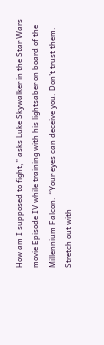How am I supposed to fight,” asks Luke Skywalker in the Star Wars movie Episode IV while training with his lightsaber on board of the Millennium Falcon. “Your eyes can deceive you. Don’t trust them. Stretch out with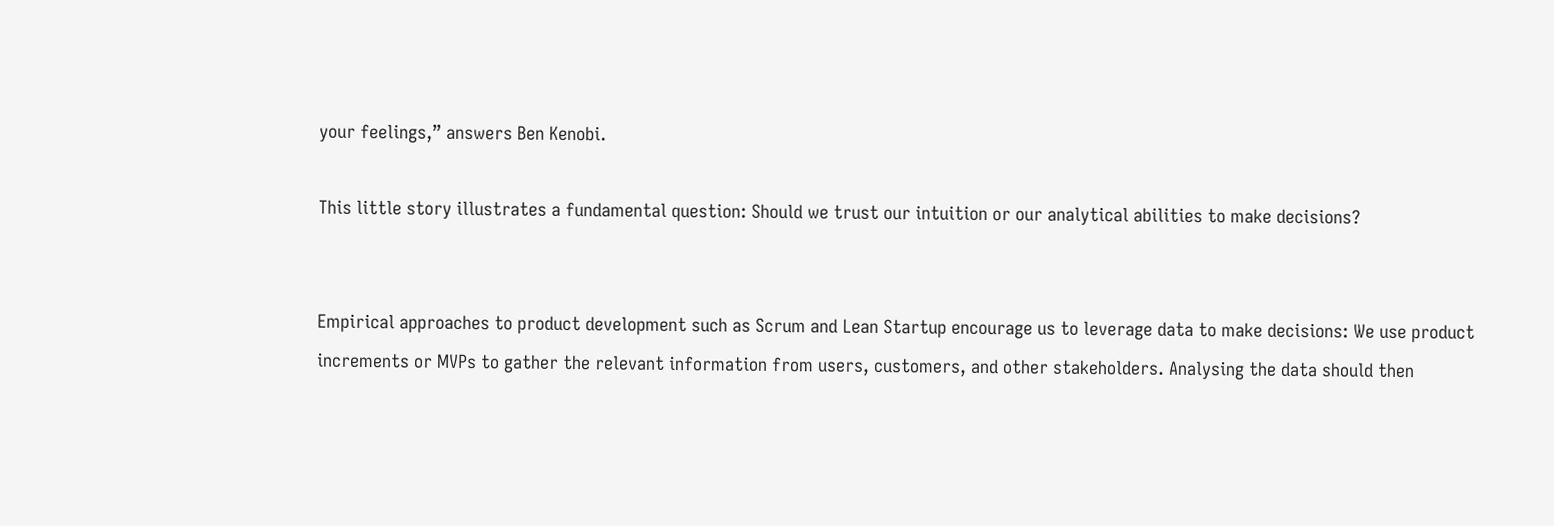your feelings,” answers Ben Kenobi.

This little story illustrates a fundamental question: Should we trust our intuition or our analytical abilities to make decisions?


Empirical approaches to product development such as Scrum and Lean Startup encourage us to leverage data to make decisions: We use product increments or MVPs to gather the relevant information from users, customers, and other stakeholders. Analysing the data should then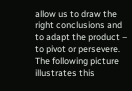allow us to draw the right conclusions and to adapt the product – to pivot or persevere. The following picture illustrates this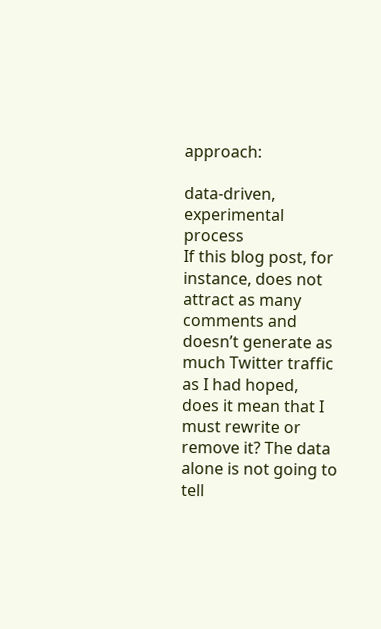approach:

data-driven, experimental process
If this blog post, for instance, does not attract as many comments and doesn’t generate as much Twitter traffic as I had hoped, does it mean that I must rewrite or remove it? The data alone is not going to tell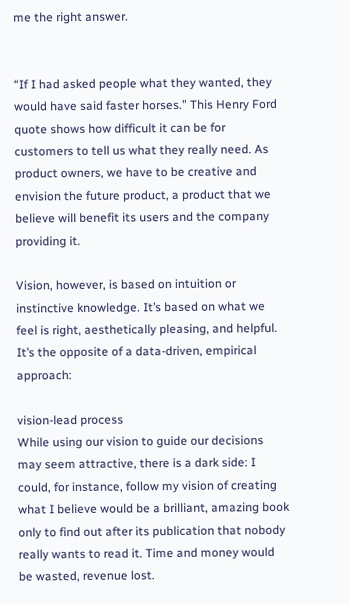me the right answer.


“If I had asked people what they wanted, they would have said faster horses.” This Henry Ford quote shows how difficult it can be for customers to tell us what they really need. As product owners, we have to be creative and envision the future product, a product that we believe will benefit its users and the company providing it.

Vision, however, is based on intuition or instinctive knowledge. It’s based on what we feel is right, aesthetically pleasing, and helpful. It’s the opposite of a data-driven, empirical approach:

vision-lead process
While using our vision to guide our decisions may seem attractive, there is a dark side: I could, for instance, follow my vision of creating what I believe would be a brilliant, amazing book only to find out after its publication that nobody really wants to read it. Time and money would be wasted, revenue lost.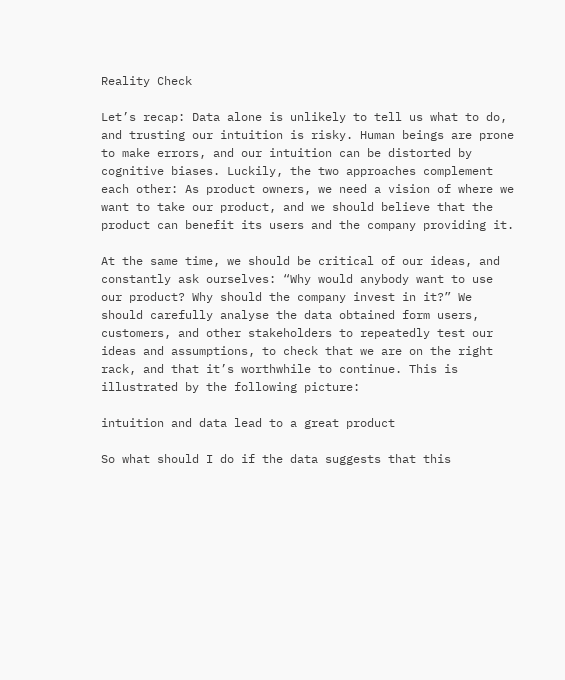Reality Check

Let’s recap: Data alone is unlikely to tell us what to do, and trusting our intuition is risky. Human beings are prone to make errors, and our intuition can be distorted by cognitive biases. Luckily, the two approaches complement each other: As product owners, we need a vision of where we want to take our product, and we should believe that the product can benefit its users and the company providing it.

At the same time, we should be critical of our ideas, and constantly ask ourselves: “Why would anybody want to use our product? Why should the company invest in it?” We should carefully analyse the data obtained form users, customers, and other stakeholders to repeatedly test our ideas and assumptions, to check that we are on the right rack, and that it’s worthwhile to continue. This is illustrated by the following picture:

intuition and data lead to a great product

So what should I do if the data suggests that this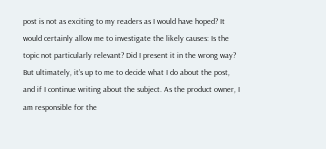post is not as exciting to my readers as I would have hoped? It would certainly allow me to investigate the likely causes: Is the topic not particularly relevant? Did I present it in the wrong way? But ultimately, it’s up to me to decide what I do about the post, and if I continue writing about the subject. As the product owner, I am responsible for the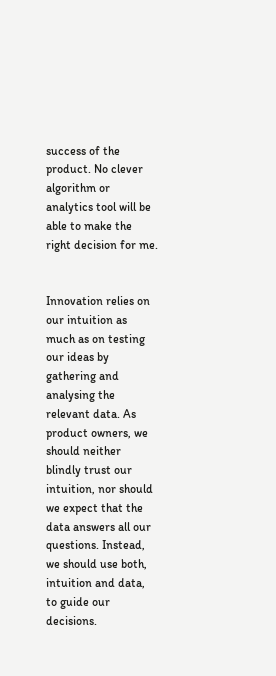success of the product. No clever algorithm or analytics tool will be able to make the right decision for me.


Innovation relies on our intuition as much as on testing our ideas by gathering and analysing the relevant data. As product owners, we should neither blindly trust our intuition, nor should we expect that the data answers all our questions. Instead, we should use both, intuition and data, to guide our decisions.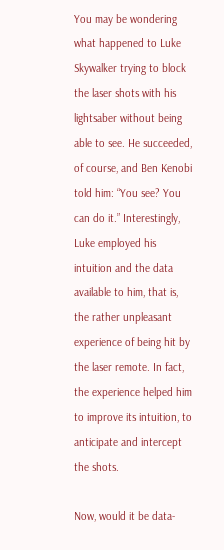You may be wondering what happened to Luke Skywalker trying to block the laser shots with his lightsaber without being able to see. He succeeded, of course, and Ben Kenobi told him: “You see? You can do it.” Interestingly, Luke employed his intuition and the data available to him, that is, the rather unpleasant experience of being hit by the laser remote. In fact, the experience helped him to improve its intuition, to anticipate and intercept the shots.

Now, would it be data-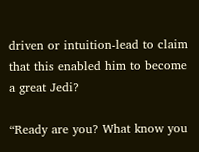driven or intuition-lead to claim that this enabled him to become a great Jedi?

“Ready are you? What know you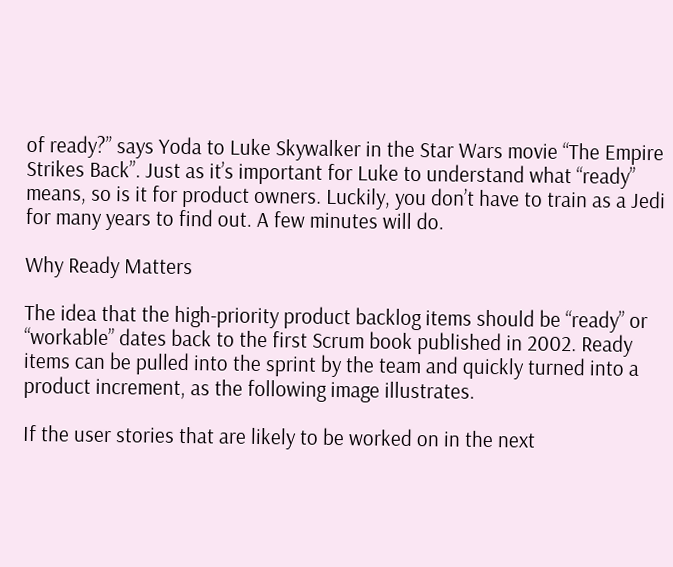of ready?” says Yoda to Luke Skywalker in the Star Wars movie “The Empire Strikes Back”. Just as it’s important for Luke to understand what “ready” means, so is it for product owners. Luckily, you don’t have to train as a Jedi for many years to find out. A few minutes will do.

Why Ready Matters

The idea that the high-priority product backlog items should be “ready” or “workable” dates back to the first Scrum book published in 2002. Ready items can be pulled into the sprint by the team and quickly turned into a product increment, as the following image illustrates.

If the user stories that are likely to be worked on in the next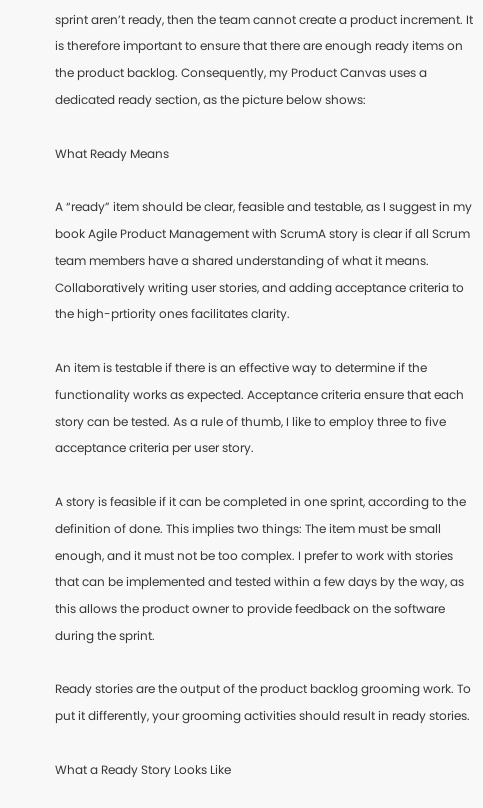sprint aren’t ready, then the team cannot create a product increment. It is therefore important to ensure that there are enough ready items on the product backlog. Consequently, my Product Canvas uses a dedicated ready section, as the picture below shows:

What Ready Means

A “ready” item should be clear, feasible and testable, as I suggest in my book Agile Product Management with ScrumA story is clear if all Scrum team members have a shared understanding of what it means. Collaboratively writing user stories, and adding acceptance criteria to the high-prtiority ones facilitates clarity.

An item is testable if there is an effective way to determine if the functionality works as expected. Acceptance criteria ensure that each story can be tested. As a rule of thumb, I like to employ three to five acceptance criteria per user story.

A story is feasible if it can be completed in one sprint, according to the definition of done. This implies two things: The item must be small enough, and it must not be too complex. I prefer to work with stories that can be implemented and tested within a few days by the way, as this allows the product owner to provide feedback on the software during the sprint.

Ready stories are the output of the product backlog grooming work. To put it differently, your grooming activities should result in ready stories.

What a Ready Story Looks Like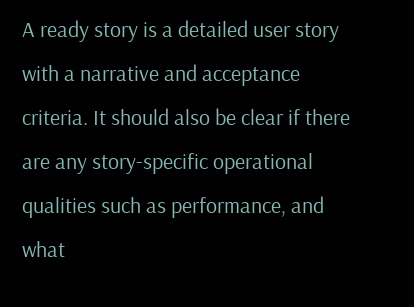A ready story is a detailed user story with a narrative and acceptance criteria. It should also be clear if there are any story-specific operational qualities such as performance, and  what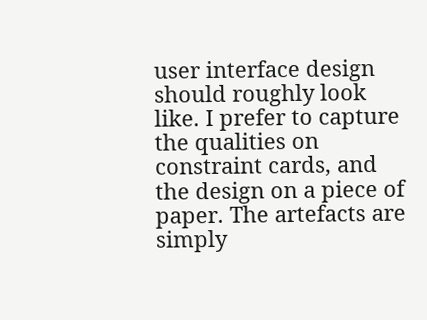user interface design should roughly look like. I prefer to capture the qualities on constraint cards, and the design on a piece of paper. The artefacts are simply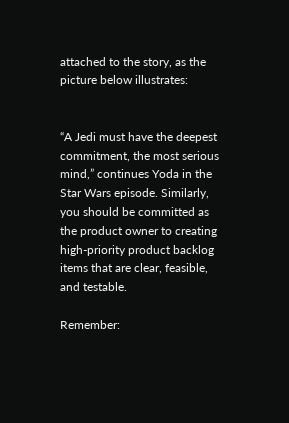attached to the story, as the picture below illustrates:


“A Jedi must have the deepest commitment, the most serious mind,” continues Yoda in the Star Wars episode. Similarly, you should be committed as the product owner to creating high-priority product backlog items that are clear, feasible, and testable.

Remember: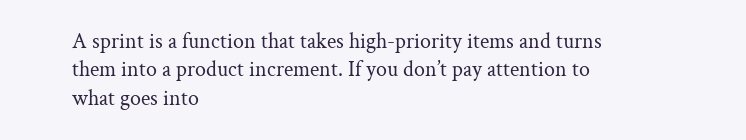A sprint is a function that takes high-priority items and turns them into a product increment. If you don’t pay attention to what goes into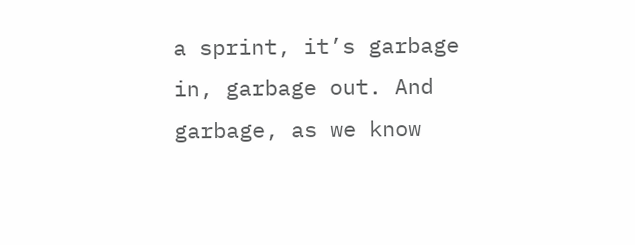a sprint, it’s garbage in, garbage out. And garbage, as we know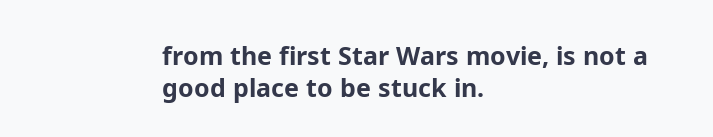from the first Star Wars movie, is not a good place to be stuck in.